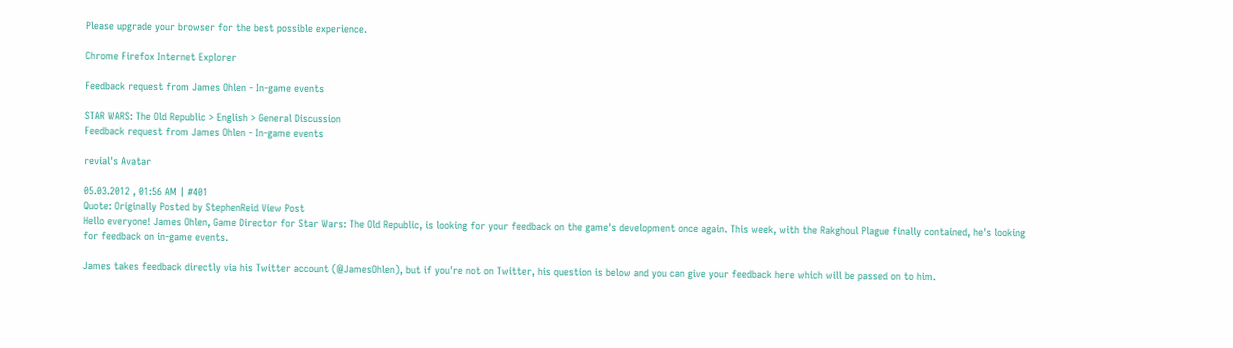Please upgrade your browser for the best possible experience.

Chrome Firefox Internet Explorer

Feedback request from James Ohlen - In-game events

STAR WARS: The Old Republic > English > General Discussion
Feedback request from James Ohlen - In-game events

revial's Avatar

05.03.2012 , 01:56 AM | #401
Quote: Originally Posted by StephenReid View Post
Hello everyone! James Ohlen, Game Director for Star Wars: The Old Republic, is looking for your feedback on the game's development once again. This week, with the Rakghoul Plague finally contained, he's looking for feedback on in-game events.

James takes feedback directly via his Twitter account (@JamesOhlen), but if you're not on Twitter, his question is below and you can give your feedback here which will be passed on to him.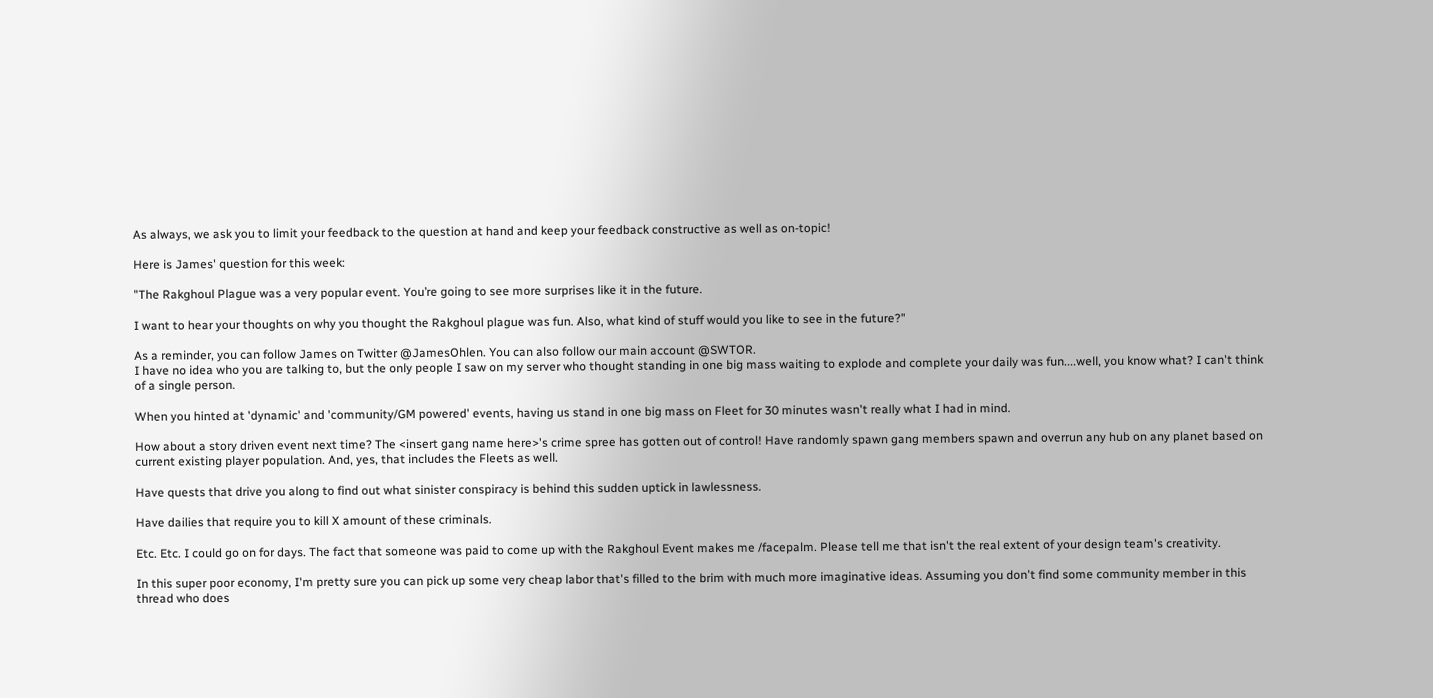As always, we ask you to limit your feedback to the question at hand and keep your feedback constructive as well as on-topic!

Here is James' question for this week:

"The Rakghoul Plague was a very popular event. You’re going to see more surprises like it in the future.

I want to hear your thoughts on why you thought the Rakghoul plague was fun. Also, what kind of stuff would you like to see in the future?"

As a reminder, you can follow James on Twitter @JamesOhlen. You can also follow our main account @SWTOR.
I have no idea who you are talking to, but the only people I saw on my server who thought standing in one big mass waiting to explode and complete your daily was fun....well, you know what? I can't think of a single person.

When you hinted at 'dynamic' and 'community/GM powered' events, having us stand in one big mass on Fleet for 30 minutes wasn't really what I had in mind.

How about a story driven event next time? The <insert gang name here>'s crime spree has gotten out of control! Have randomly spawn gang members spawn and overrun any hub on any planet based on current existing player population. And, yes, that includes the Fleets as well.

Have quests that drive you along to find out what sinister conspiracy is behind this sudden uptick in lawlessness.

Have dailies that require you to kill X amount of these criminals.

Etc. Etc. I could go on for days. The fact that someone was paid to come up with the Rakghoul Event makes me /facepalm. Please tell me that isn't the real extent of your design team's creativity.

In this super poor economy, I'm pretty sure you can pick up some very cheap labor that's filled to the brim with much more imaginative ideas. Assuming you don't find some community member in this thread who does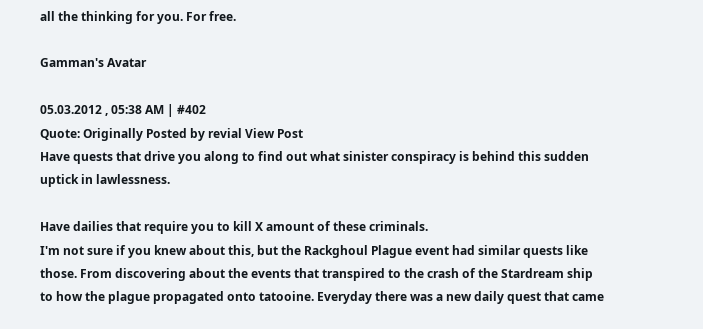all the thinking for you. For free.

Gamman's Avatar

05.03.2012 , 05:38 AM | #402
Quote: Originally Posted by revial View Post
Have quests that drive you along to find out what sinister conspiracy is behind this sudden uptick in lawlessness.

Have dailies that require you to kill X amount of these criminals.
I'm not sure if you knew about this, but the Rackghoul Plague event had similar quests like those. From discovering about the events that transpired to the crash of the Stardream ship to how the plague propagated onto tatooine. Everyday there was a new daily quest that came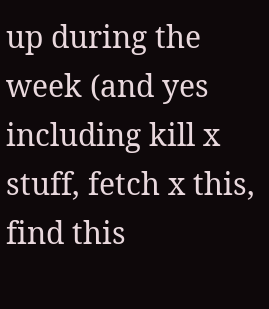up during the week (and yes including kill x stuff, fetch x this, find this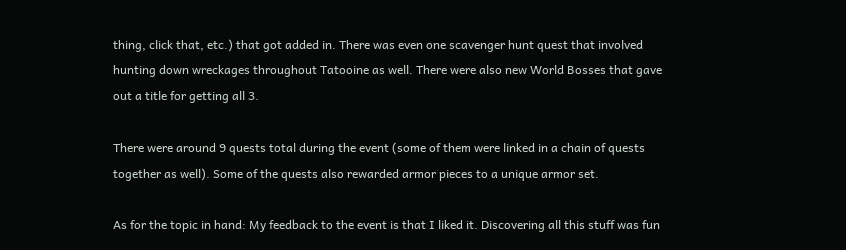thing, click that, etc.) that got added in. There was even one scavenger hunt quest that involved hunting down wreckages throughout Tatooine as well. There were also new World Bosses that gave out a title for getting all 3.

There were around 9 quests total during the event (some of them were linked in a chain of quests together as well). Some of the quests also rewarded armor pieces to a unique armor set.

As for the topic in hand: My feedback to the event is that I liked it. Discovering all this stuff was fun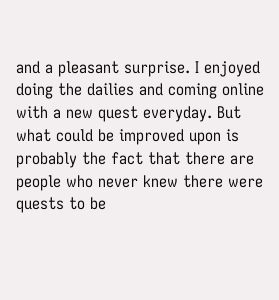and a pleasant surprise. I enjoyed doing the dailies and coming online with a new quest everyday. But what could be improved upon is probably the fact that there are people who never knew there were quests to be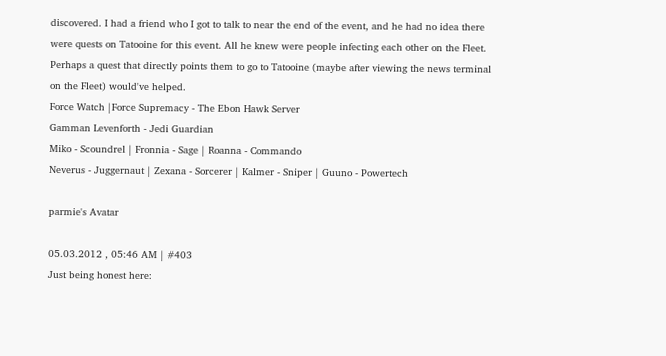discovered. I had a friend who I got to talk to near the end of the event, and he had no idea there were quests on Tatooine for this event. All he knew were people infecting each other on the Fleet. Perhaps a quest that directly points them to go to Tatooine (maybe after viewing the news terminal on the Fleet) would've helped.
Force Watch |Force Supremacy - The Ebon Hawk Server
Gamman Levenforth - Jedi Guardian
Miko - Scoundrel | Fronnia - Sage | Roanna - Commando
Neverus - Juggernaut | Zexana - Sorcerer | Kalmer - Sniper | Guuno - Powertech

parmie's Avatar

05.03.2012 , 05:46 AM | #403
Just being honest here: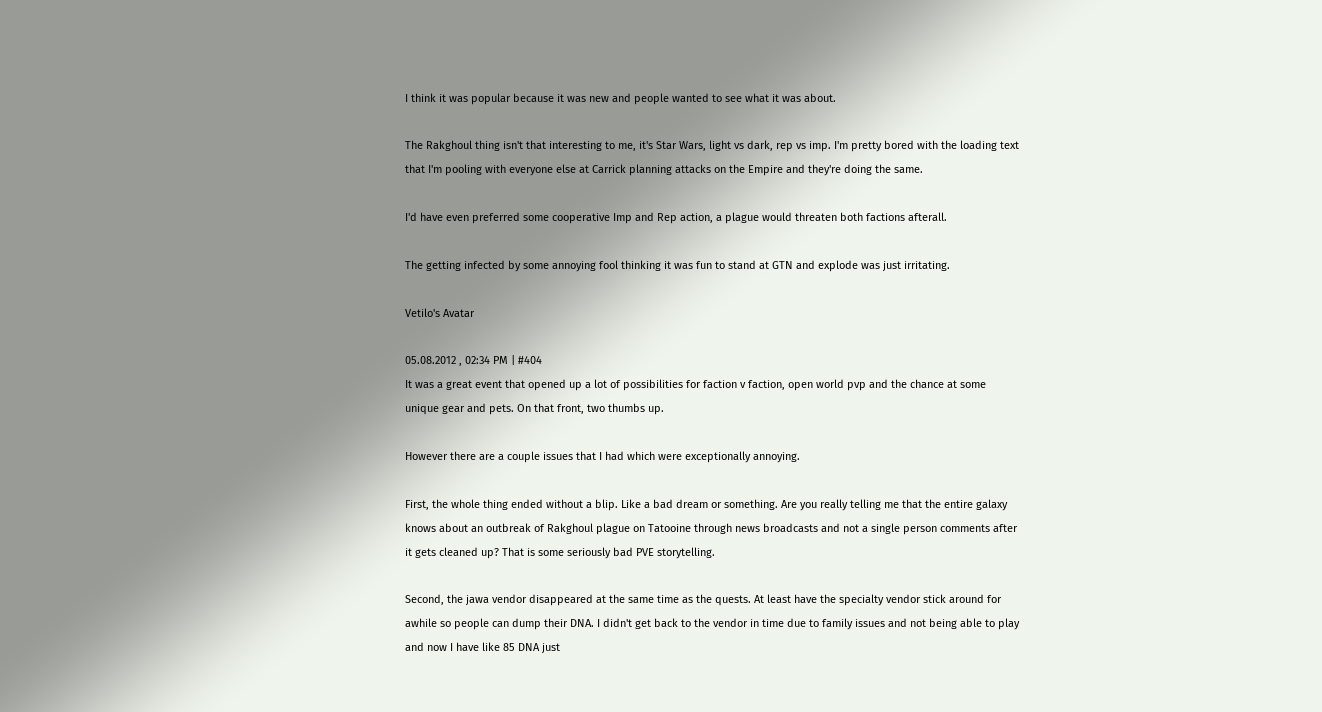I think it was popular because it was new and people wanted to see what it was about.

The Rakghoul thing isn't that interesting to me, it's Star Wars, light vs dark, rep vs imp. I'm pretty bored with the loading text that I'm pooling with everyone else at Carrick planning attacks on the Empire and they're doing the same.

I'd have even preferred some cooperative Imp and Rep action, a plague would threaten both factions afterall.

The getting infected by some annoying fool thinking it was fun to stand at GTN and explode was just irritating.

Vetilo's Avatar

05.08.2012 , 02:34 PM | #404
It was a great event that opened up a lot of possibilities for faction v faction, open world pvp and the chance at some unique gear and pets. On that front, two thumbs up.

However there are a couple issues that I had which were exceptionally annoying.

First, the whole thing ended without a blip. Like a bad dream or something. Are you really telling me that the entire galaxy knows about an outbreak of Rakghoul plague on Tatooine through news broadcasts and not a single person comments after it gets cleaned up? That is some seriously bad PVE storytelling.

Second, the jawa vendor disappeared at the same time as the quests. At least have the specialty vendor stick around for awhile so people can dump their DNA. I didn't get back to the vendor in time due to family issues and not being able to play and now I have like 85 DNA just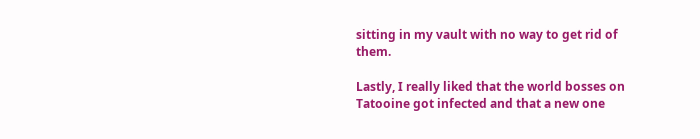sitting in my vault with no way to get rid of them.

Lastly, I really liked that the world bosses on Tatooine got infected and that a new one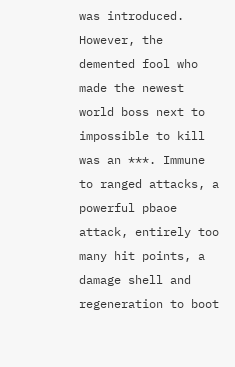was introduced. However, the demented fool who made the newest world boss next to impossible to kill was an ***. Immune to ranged attacks, a powerful pbaoe attack, entirely too many hit points, a damage shell and regeneration to boot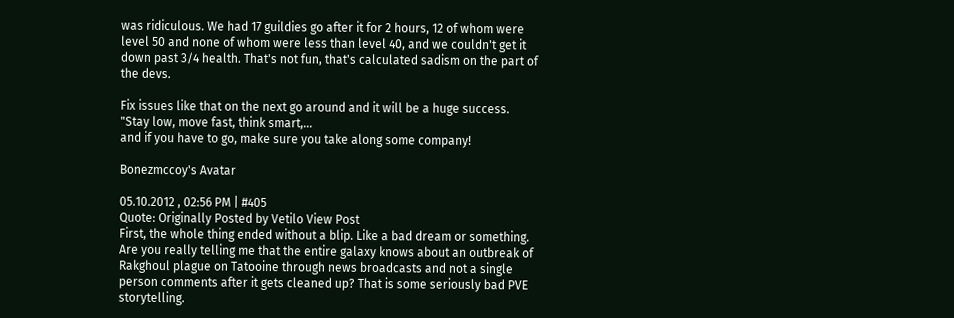was ridiculous. We had 17 guildies go after it for 2 hours, 12 of whom were level 50 and none of whom were less than level 40, and we couldn't get it down past 3/4 health. That's not fun, that's calculated sadism on the part of the devs.

Fix issues like that on the next go around and it will be a huge success.
"Stay low, move fast, think smart,...
and if you have to go, make sure you take along some company!

Bonezmccoy's Avatar

05.10.2012 , 02:56 PM | #405
Quote: Originally Posted by Vetilo View Post
First, the whole thing ended without a blip. Like a bad dream or something. Are you really telling me that the entire galaxy knows about an outbreak of Rakghoul plague on Tatooine through news broadcasts and not a single person comments after it gets cleaned up? That is some seriously bad PVE storytelling.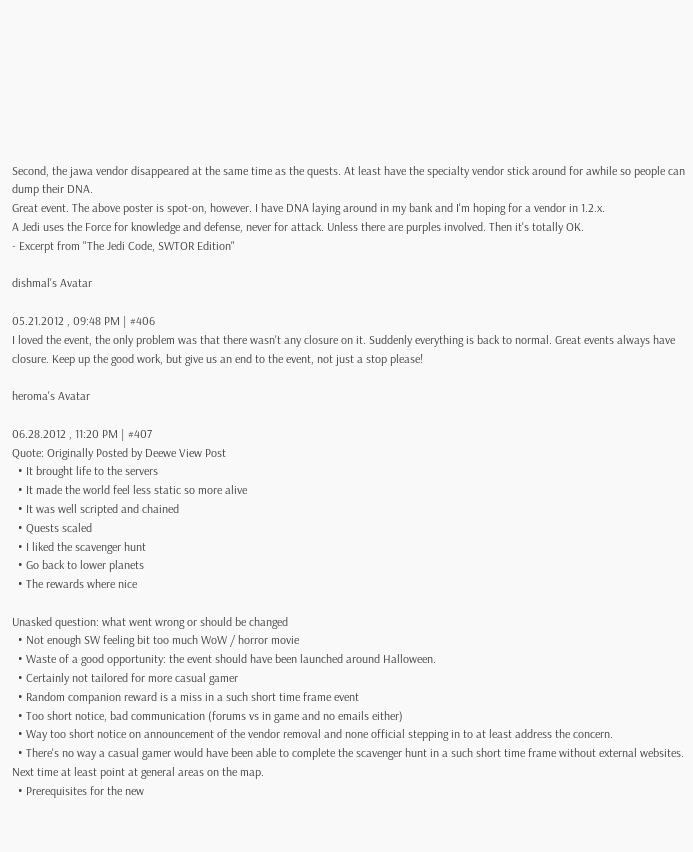Second, the jawa vendor disappeared at the same time as the quests. At least have the specialty vendor stick around for awhile so people can dump their DNA.
Great event. The above poster is spot-on, however. I have DNA laying around in my bank and I'm hoping for a vendor in 1.2.x.
A Jedi uses the Force for knowledge and defense, never for attack. Unless there are purples involved. Then it's totally OK.
- Excerpt from "The Jedi Code, SWTOR Edition"

dishmal's Avatar

05.21.2012 , 09:48 PM | #406
I loved the event, the only problem was that there wasn't any closure on it. Suddenly everything is back to normal. Great events always have closure. Keep up the good work, but give us an end to the event, not just a stop please!

heroma's Avatar

06.28.2012 , 11:20 PM | #407
Quote: Originally Posted by Deewe View Post
  • It brought life to the servers
  • It made the world feel less static so more alive
  • It was well scripted and chained
  • Quests scaled
  • I liked the scavenger hunt
  • Go back to lower planets
  • The rewards where nice

Unasked question: what went wrong or should be changed
  • Not enough SW feeling bit too much WoW / horror movie
  • Waste of a good opportunity: the event should have been launched around Halloween.
  • Certainly not tailored for more casual gamer
  • Random companion reward is a miss in a such short time frame event
  • Too short notice, bad communication (forums vs in game and no emails either)
  • Way too short notice on announcement of the vendor removal and none official stepping in to at least address the concern.
  • There's no way a casual gamer would have been able to complete the scavenger hunt in a such short time frame without external websites. Next time at least point at general areas on the map.
  • Prerequisites for the new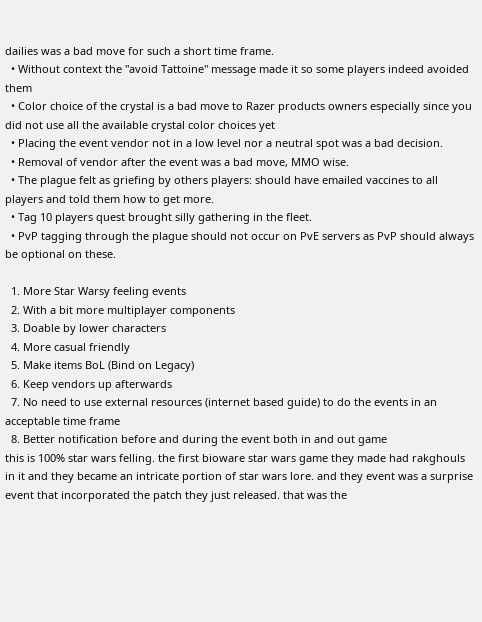dailies was a bad move for such a short time frame.
  • Without context the "avoid Tattoine" message made it so some players indeed avoided them
  • Color choice of the crystal is a bad move to Razer products owners especially since you did not use all the available crystal color choices yet
  • Placing the event vendor not in a low level nor a neutral spot was a bad decision.
  • Removal of vendor after the event was a bad move, MMO wise.
  • The plague felt as griefing by others players: should have emailed vaccines to all players and told them how to get more.
  • Tag 10 players quest brought silly gathering in the fleet.
  • PvP tagging through the plague should not occur on PvE servers as PvP should always be optional on these.

  1. More Star Warsy feeling events
  2. With a bit more multiplayer components
  3. Doable by lower characters
  4. More casual friendly
  5. Make items BoL (Bind on Legacy)
  6. Keep vendors up afterwards
  7. No need to use external resources (internet based guide) to do the events in an acceptable time frame
  8. Better notification before and during the event both in and out game
this is 100% star wars felling. the first bioware star wars game they made had rakghouls in it and they became an intricate portion of star wars lore. and they event was a surprise event that incorporated the patch they just released. that was the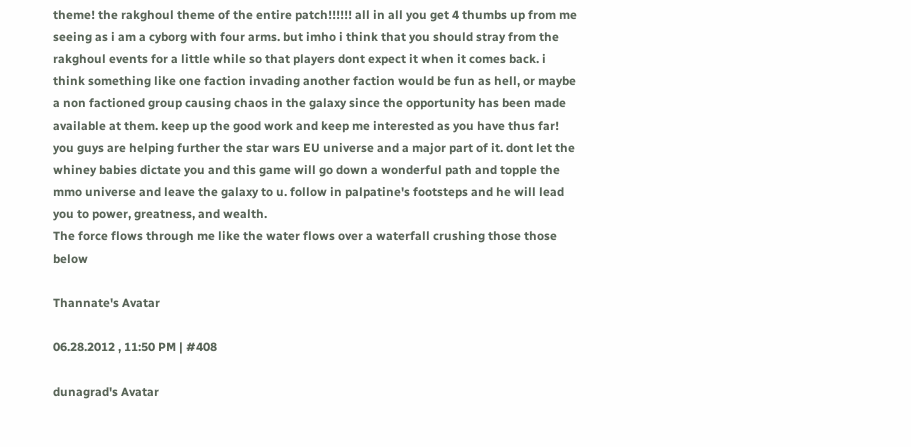theme! the rakghoul theme of the entire patch!!!!!! all in all you get 4 thumbs up from me seeing as i am a cyborg with four arms. but imho i think that you should stray from the rakghoul events for a little while so that players dont expect it when it comes back. i think something like one faction invading another faction would be fun as hell, or maybe a non factioned group causing chaos in the galaxy since the opportunity has been made available at them. keep up the good work and keep me interested as you have thus far! you guys are helping further the star wars EU universe and a major part of it. dont let the whiney babies dictate you and this game will go down a wonderful path and topple the mmo universe and leave the galaxy to u. follow in palpatine's footsteps and he will lead you to power, greatness, and wealth.
The force flows through me like the water flows over a waterfall crushing those those below

Thannate's Avatar

06.28.2012 , 11:50 PM | #408

dunagrad's Avatar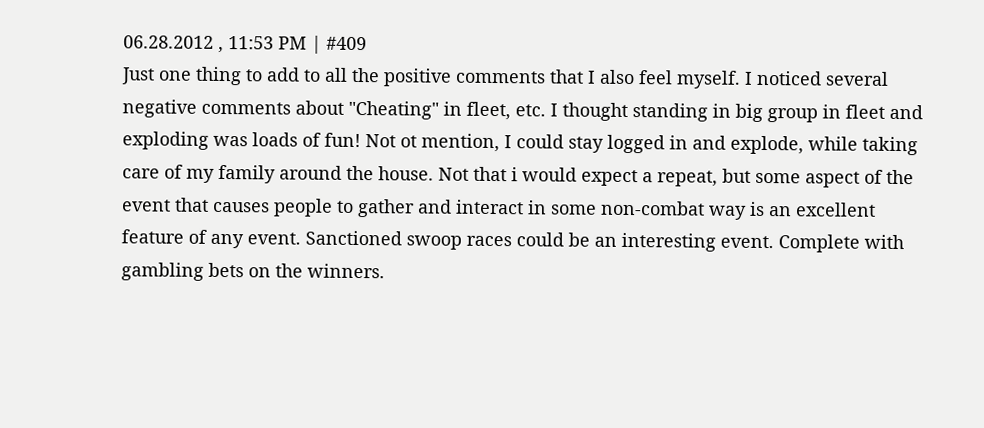06.28.2012 , 11:53 PM | #409
Just one thing to add to all the positive comments that I also feel myself. I noticed several negative comments about "Cheating" in fleet, etc. I thought standing in big group in fleet and exploding was loads of fun! Not ot mention, I could stay logged in and explode, while taking care of my family around the house. Not that i would expect a repeat, but some aspect of the event that causes people to gather and interact in some non-combat way is an excellent feature of any event. Sanctioned swoop races could be an interesting event. Complete with gambling bets on the winners.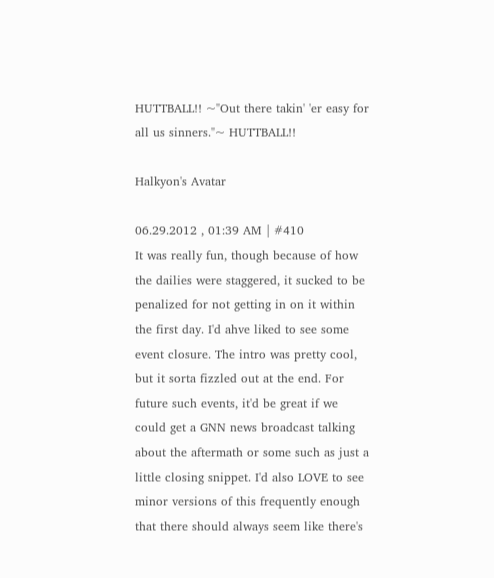HUTTBALL!! ~"Out there takin' 'er easy for all us sinners."~ HUTTBALL!!

Halkyon's Avatar

06.29.2012 , 01:39 AM | #410
It was really fun, though because of how the dailies were staggered, it sucked to be penalized for not getting in on it within the first day. I'd ahve liked to see some event closure. The intro was pretty cool, but it sorta fizzled out at the end. For future such events, it'd be great if we could get a GNN news broadcast talking about the aftermath or some such as just a little closing snippet. I'd also LOVE to see minor versions of this frequently enough that there should always seem like there's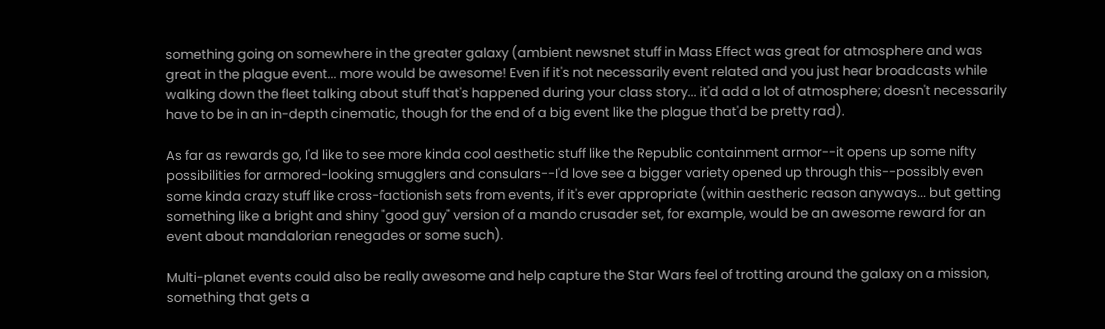something going on somewhere in the greater galaxy (ambient newsnet stuff in Mass Effect was great for atmosphere and was great in the plague event... more would be awesome! Even if it's not necessarily event related and you just hear broadcasts while walking down the fleet talking about stuff that's happened during your class story... it'd add a lot of atmosphere; doesn't necessarily have to be in an in-depth cinematic, though for the end of a big event like the plague that'd be pretty rad).

As far as rewards go, I'd like to see more kinda cool aesthetic stuff like the Republic containment armor--it opens up some nifty possibilities for armored-looking smugglers and consulars--I'd love see a bigger variety opened up through this--possibly even some kinda crazy stuff like cross-factionish sets from events, if it's ever appropriate (within aestheric reason anyways... but getting something like a bright and shiny "good guy" version of a mando crusader set, for example, would be an awesome reward for an event about mandalorian renegades or some such).

Multi-planet events could also be really awesome and help capture the Star Wars feel of trotting around the galaxy on a mission, something that gets a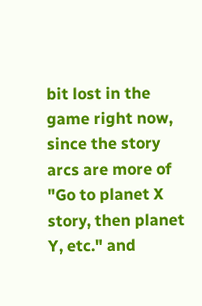bit lost in the game right now, since the story arcs are more of "Go to planet X story, then planet Y, etc." and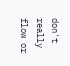don't really flow or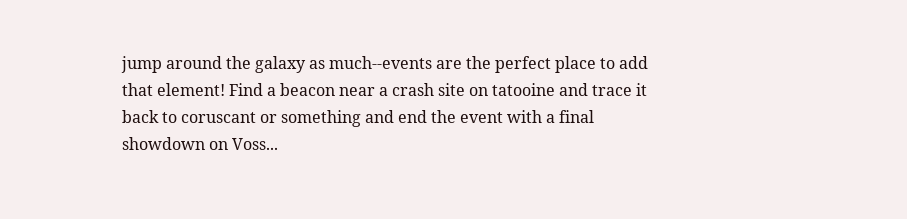jump around the galaxy as much--events are the perfect place to add that element! Find a beacon near a crash site on tatooine and trace it back to coruscant or something and end the event with a final showdown on Voss...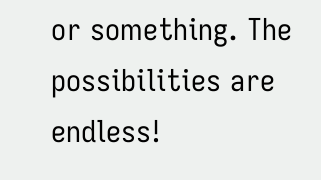or something. The possibilities are endless!